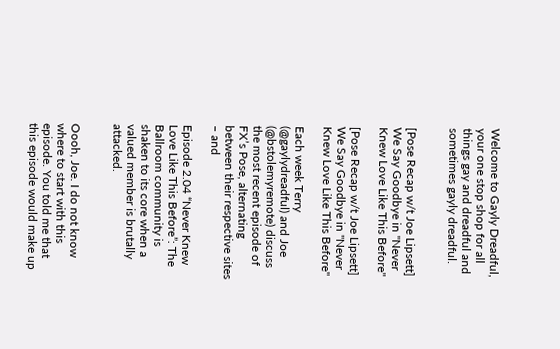Welcome to Gayly Dreadful, your one stop shop for all things gay and dreadful and sometimes gayly dreadful.


[Pose Recap w/t Joe Lipsett] We Say Goodbye in "Never Knew Love Like This Before"

[Pose Recap w/t Joe Lipsett] We Say Goodbye in "Never Knew Love Like This Before"

Each week Terry (@gaylydreadful) and Joe (@bstolemyremote) discuss the most recent episode of FX’s Pose, alternating between their respective sites – and

Episode 2.04 “Never Knew Love Like This Before”: The Ballroom community is shaken to its core when a valued member is brutally attacked.


Oooh, Joe. I do not know where to start with this episode. You told me that this episode would make up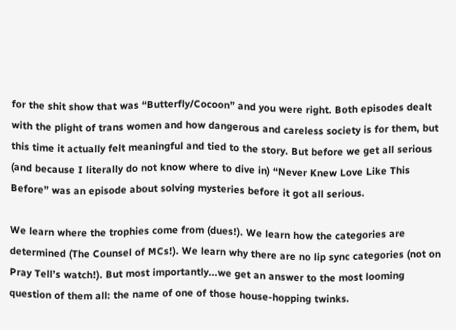for the shit show that was “Butterfly/Cocoon” and you were right. Both episodes dealt with the plight of trans women and how dangerous and careless society is for them, but this time it actually felt meaningful and tied to the story. But before we get all serious (and because I literally do not know where to dive in) “Never Knew Love Like This Before” was an episode about solving mysteries before it got all serious.

We learn where the trophies come from (dues!). We learn how the categories are determined (The Counsel of MCs!). We learn why there are no lip sync categories (not on Pray Tell’s watch!). But most importantly...we get an answer to the most looming question of them all: the name of one of those house-hopping twinks.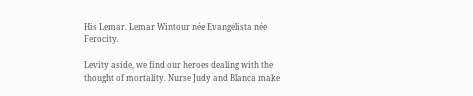His Lemar. Lemar Wintour née Evangelista née Ferocity.

Levity aside, we find our heroes dealing with the thought of mortality. Nurse Judy and Blanca make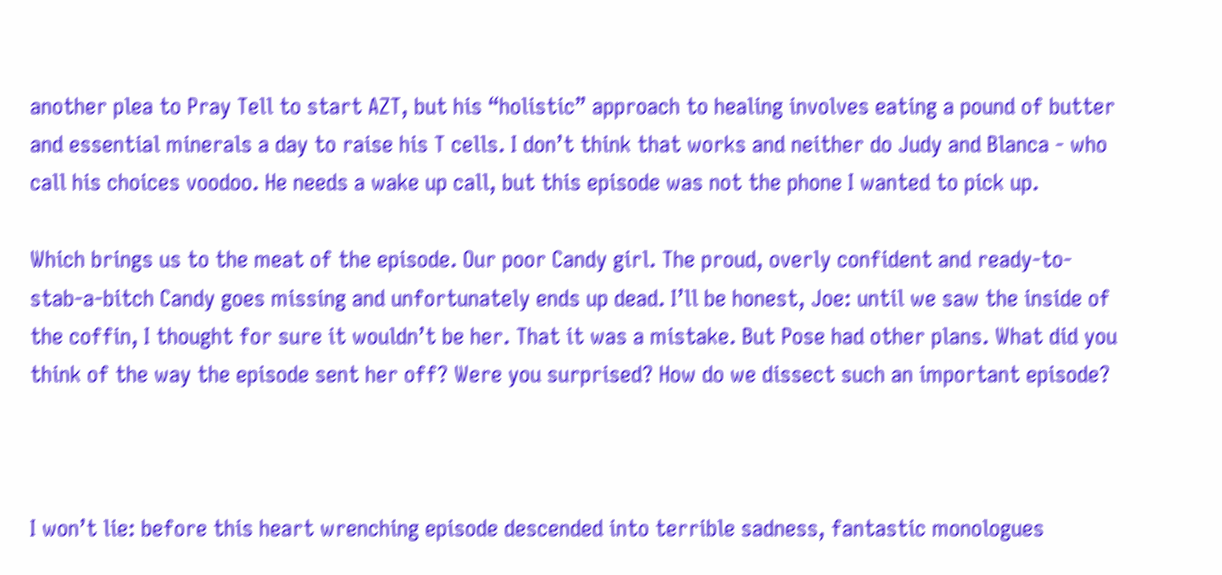another plea to Pray Tell to start AZT, but his “holistic” approach to healing involves eating a pound of butter and essential minerals a day to raise his T cells. I don’t think that works and neither do Judy and Blanca - who call his choices voodoo. He needs a wake up call, but this episode was not the phone I wanted to pick up.

Which brings us to the meat of the episode. Our poor Candy girl. The proud, overly confident and ready-to-stab-a-bitch Candy goes missing and unfortunately ends up dead. I’ll be honest, Joe: until we saw the inside of the coffin, I thought for sure it wouldn’t be her. That it was a mistake. But Pose had other plans. What did you think of the way the episode sent her off? Were you surprised? How do we dissect such an important episode?



I won’t lie: before this heart wrenching episode descended into terrible sadness, fantastic monologues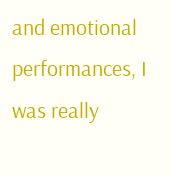and emotional performances, I was really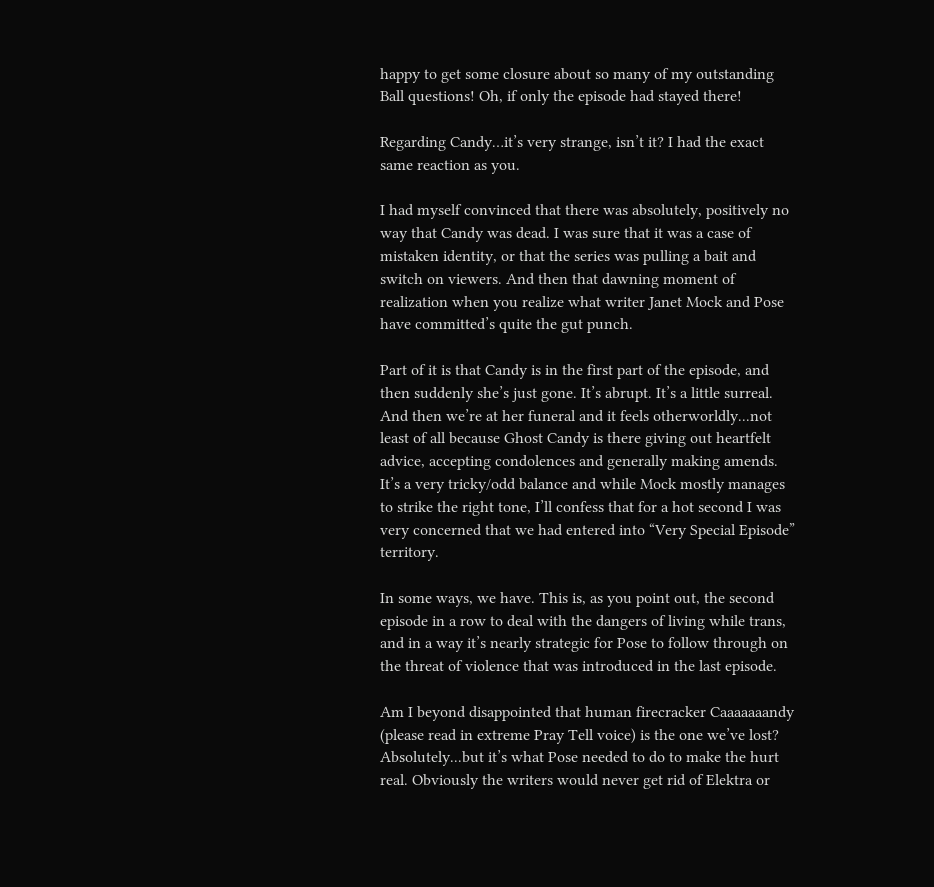happy to get some closure about so many of my outstanding Ball questions! Oh, if only the episode had stayed there!

Regarding Candy…it’s very strange, isn’t it? I had the exact same reaction as you.

I had myself convinced that there was absolutely, positively no way that Candy was dead. I was sure that it was a case of mistaken identity, or that the series was pulling a bait and switch on viewers. And then that dawning moment of realization when you realize what writer Janet Mock and Pose have committed’s quite the gut punch.

Part of it is that Candy is in the first part of the episode, and then suddenly she’s just gone. It’s abrupt. It’s a little surreal. And then we’re at her funeral and it feels otherworldly...not least of all because Ghost Candy is there giving out heartfelt advice, accepting condolences and generally making amends. It’s a very tricky/odd balance and while Mock mostly manages to strike the right tone, I’ll confess that for a hot second I was very concerned that we had entered into “Very Special Episode” territory.

In some ways, we have. This is, as you point out, the second episode in a row to deal with the dangers of living while trans, and in a way it’s nearly strategic for Pose to follow through on the threat of violence that was introduced in the last episode.

Am I beyond disappointed that human firecracker Caaaaaaandy (please read in extreme Pray Tell voice) is the one we’ve lost? Absolutely...but it’s what Pose needed to do to make the hurt real. Obviously the writers would never get rid of Elektra or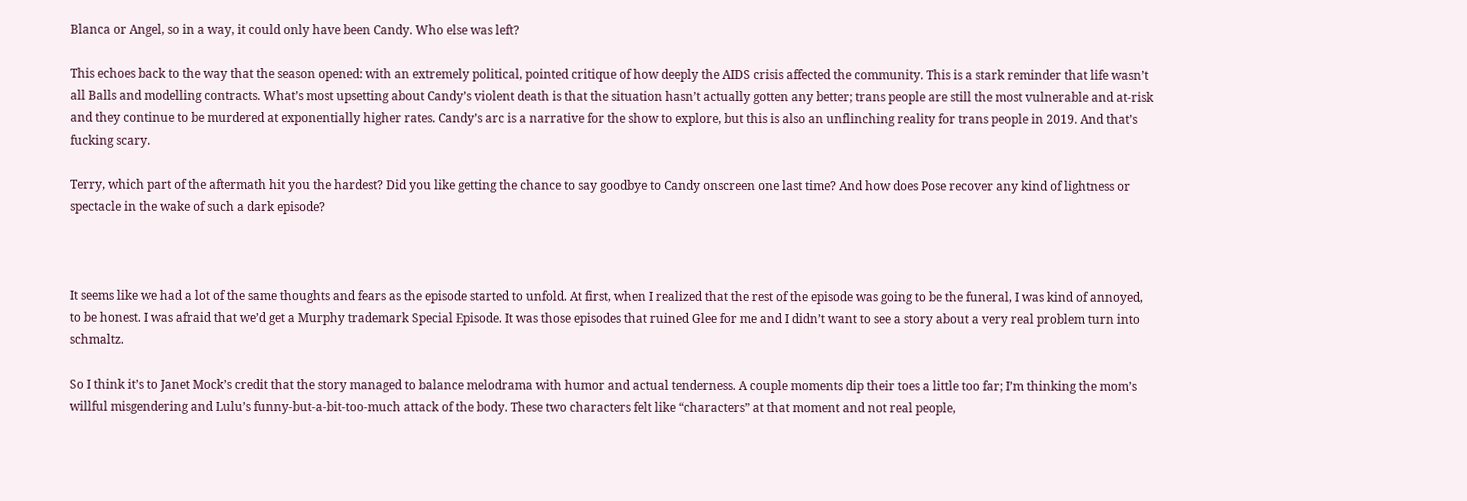Blanca or Angel, so in a way, it could only have been Candy. Who else was left?

This echoes back to the way that the season opened: with an extremely political, pointed critique of how deeply the AIDS crisis affected the community. This is a stark reminder that life wasn’t all Balls and modelling contracts. What’s most upsetting about Candy’s violent death is that the situation hasn’t actually gotten any better; trans people are still the most vulnerable and at-risk and they continue to be murdered at exponentially higher rates. Candy’s arc is a narrative for the show to explore, but this is also an unflinching reality for trans people in 2019. And that’s fucking scary.

Terry, which part of the aftermath hit you the hardest? Did you like getting the chance to say goodbye to Candy onscreen one last time? And how does Pose recover any kind of lightness or spectacle in the wake of such a dark episode?



It seems like we had a lot of the same thoughts and fears as the episode started to unfold. At first, when I realized that the rest of the episode was going to be the funeral, I was kind of annoyed, to be honest. I was afraid that we’d get a Murphy trademark Special Episode. It was those episodes that ruined Glee for me and I didn’t want to see a story about a very real problem turn into schmaltz.

So I think it’s to Janet Mock’s credit that the story managed to balance melodrama with humor and actual tenderness. A couple moments dip their toes a little too far; I’m thinking the mom’s willful misgendering and Lulu’s funny-but-a-bit-too-much attack of the body. These two characters felt like “characters” at that moment and not real people,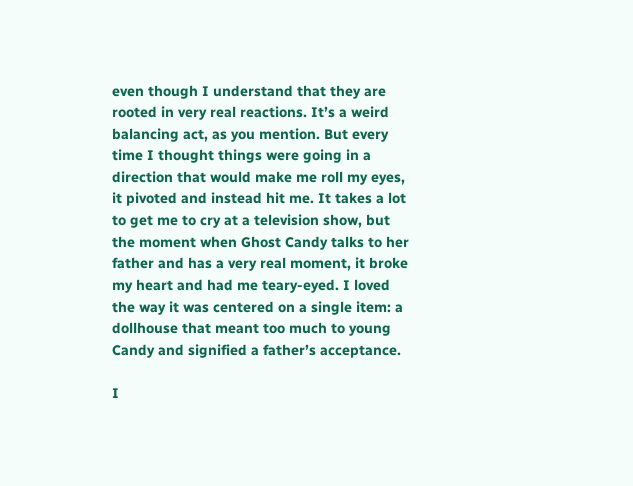even though I understand that they are rooted in very real reactions. It’s a weird balancing act, as you mention. But every time I thought things were going in a direction that would make me roll my eyes, it pivoted and instead hit me. It takes a lot to get me to cry at a television show, but the moment when Ghost Candy talks to her father and has a very real moment, it broke my heart and had me teary-eyed. I loved the way it was centered on a single item: a dollhouse that meant too much to young Candy and signified a father’s acceptance.

I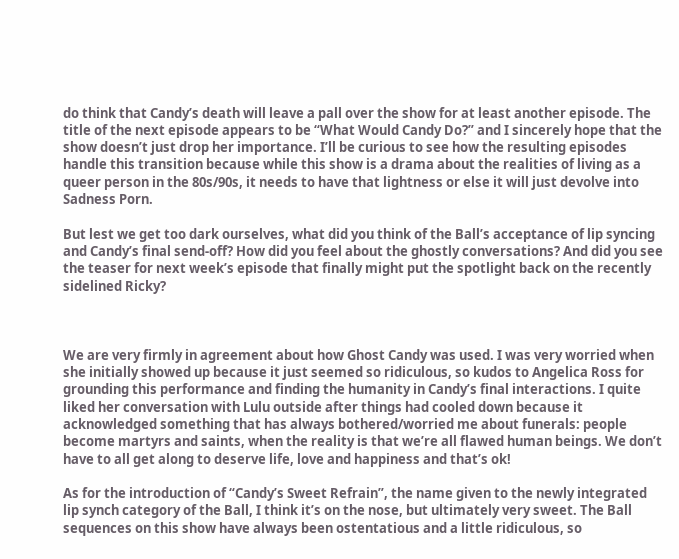do think that Candy’s death will leave a pall over the show for at least another episode. The title of the next episode appears to be “What Would Candy Do?” and I sincerely hope that the show doesn’t just drop her importance. I’ll be curious to see how the resulting episodes handle this transition because while this show is a drama about the realities of living as a queer person in the 80s/90s, it needs to have that lightness or else it will just devolve into Sadness Porn.

But lest we get too dark ourselves, what did you think of the Ball’s acceptance of lip syncing and Candy’s final send-off? How did you feel about the ghostly conversations? And did you see the teaser for next week’s episode that finally might put the spotlight back on the recently sidelined Ricky?



We are very firmly in agreement about how Ghost Candy was used. I was very worried when she initially showed up because it just seemed so ridiculous, so kudos to Angelica Ross for grounding this performance and finding the humanity in Candy’s final interactions. I quite liked her conversation with Lulu outside after things had cooled down because it acknowledged something that has always bothered/worried me about funerals: people become martyrs and saints, when the reality is that we’re all flawed human beings. We don’t have to all get along to deserve life, love and happiness and that’s ok!

As for the introduction of “Candy’s Sweet Refrain”, the name given to the newly integrated lip synch category of the Ball, I think it’s on the nose, but ultimately very sweet. The Ball sequences on this show have always been ostentatious and a little ridiculous, so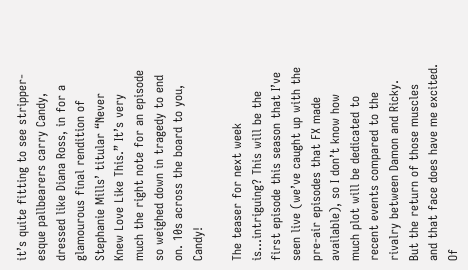it’s quite fitting to see stripper-esque pallbearers carry Candy, dressed like Diana Ross, in for a glamourous final rendition of Stephanie Mills’ titular “Never Knew Love Like This.” It’s very much the right note for an episode so weighed down in tragedy to end on. 10s across the board to you, Candy!

The teaser for next week is...intriguing? This will be the first episode this season that I’ve seen live (we’ve caught up with the pre-air episodes that FX made available), so I don’t know how much plot will be dedicated to recent events compared to the rivalry between Damon and Ricky. But the return of those muscles and that face does have me excited. Of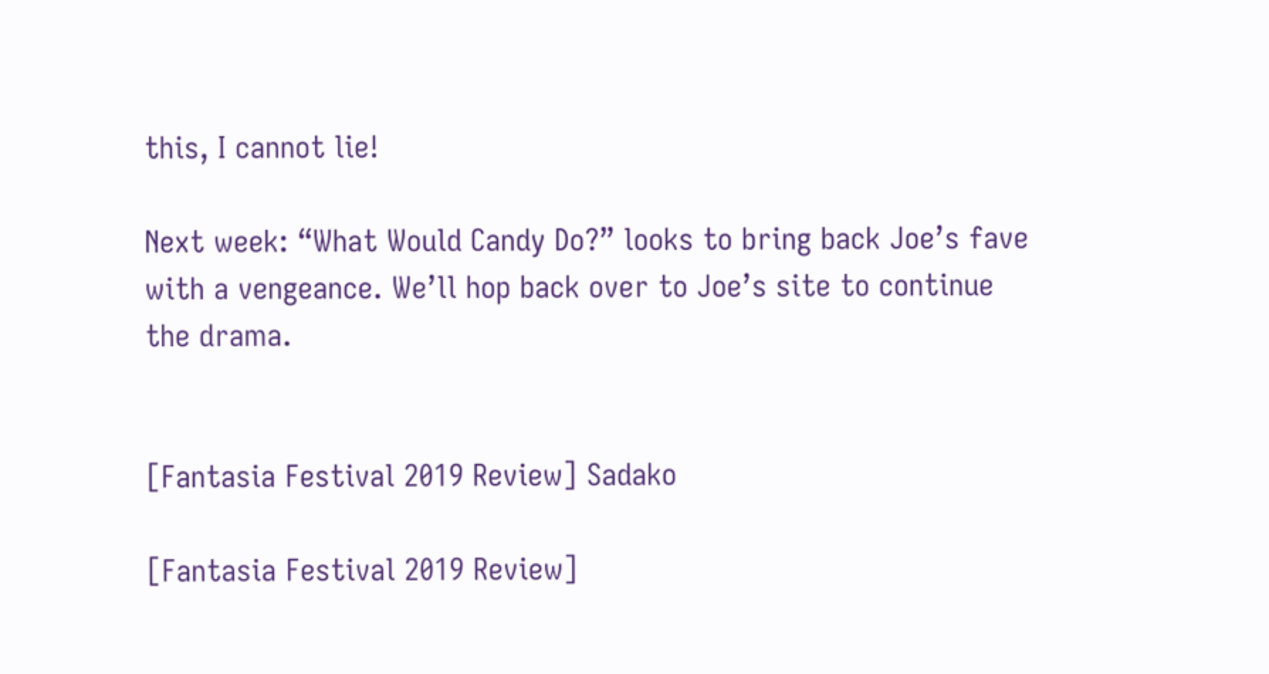this, I cannot lie!

Next week: “What Would Candy Do?” looks to bring back Joe’s fave with a vengeance. We’ll hop back over to Joe’s site to continue the drama.


[Fantasia Festival 2019 Review] Sadako

[Fantasia Festival 2019 Review]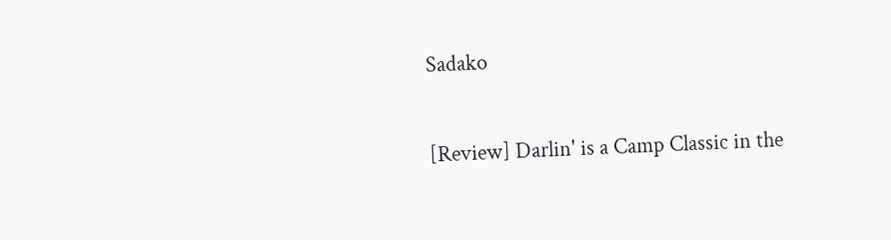Sadako

[Review] Darlin' is a Camp Classic in the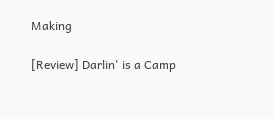Making

[Review] Darlin' is a Camp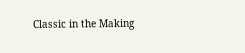Classic in the Making